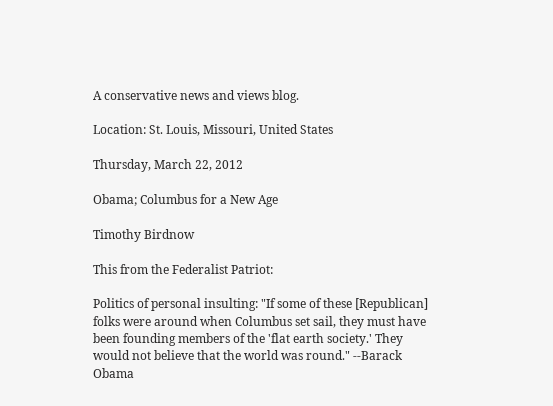A conservative news and views blog.

Location: St. Louis, Missouri, United States

Thursday, March 22, 2012

Obama; Columbus for a New Age

Timothy Birdnow

This from the Federalist Patriot:

Politics of personal insulting: "If some of these [Republican] folks were around when Columbus set sail, they must have been founding members of the 'flat earth society.' They would not believe that the world was round." --Barack Obama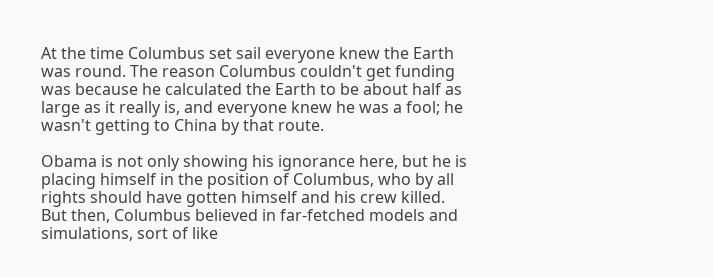At the time Columbus set sail everyone knew the Earth was round. The reason Columbus couldn't get funding was because he calculated the Earth to be about half as large as it really is, and everyone knew he was a fool; he wasn't getting to China by that route.

Obama is not only showing his ignorance here, but he is placing himself in the position of Columbus, who by all rights should have gotten himself and his crew killed. But then, Columbus believed in far-fetched models and simulations, sort of like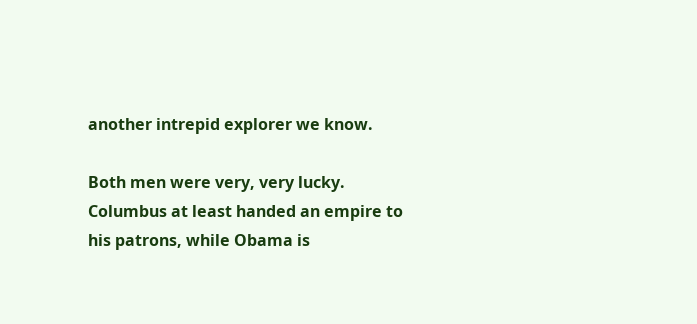another intrepid explorer we know.

Both men were very, very lucky. Columbus at least handed an empire to his patrons, while Obama is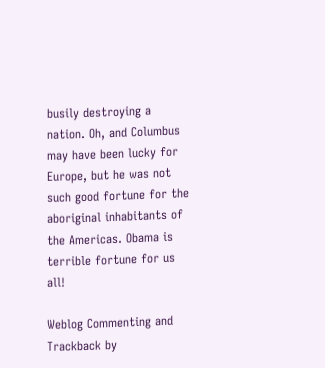busily destroying a nation. Oh, and Columbus may have been lucky for Europe, but he was not such good fortune for the aboriginal inhabitants of the Americas. Obama is terrible fortune for us all!

Weblog Commenting and Trackback by